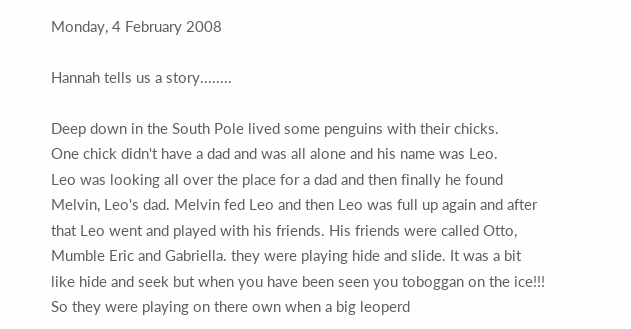Monday, 4 February 2008

Hannah tells us a story........

Deep down in the South Pole lived some penguins with their chicks.
One chick didn't have a dad and was all alone and his name was Leo.
Leo was looking all over the place for a dad and then finally he found
Melvin, Leo's dad. Melvin fed Leo and then Leo was full up again and after
that Leo went and played with his friends. His friends were called Otto,
Mumble Eric and Gabriella. they were playing hide and slide. It was a bit
like hide and seek but when you have been seen you toboggan on the ice!!!
So they were playing on there own when a big leoperd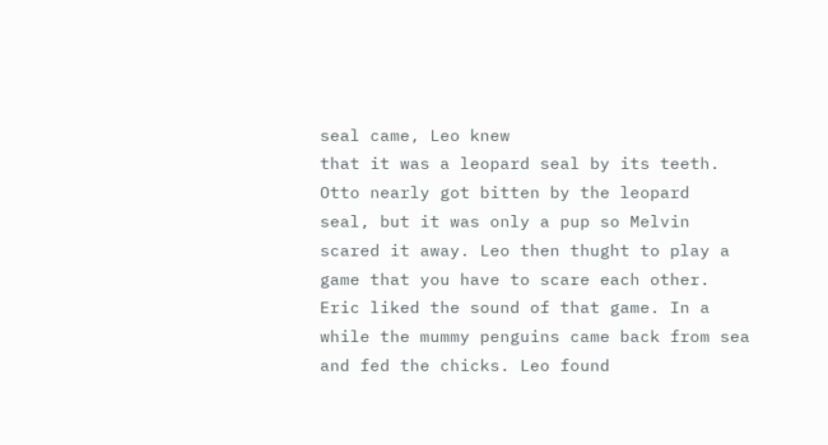seal came, Leo knew
that it was a leopard seal by its teeth. Otto nearly got bitten by the leopard
seal, but it was only a pup so Melvin scared it away. Leo then thught to play a game that you have to scare each other. Eric liked the sound of that game. In a while the mummy penguins came back from sea and fed the chicks. Leo found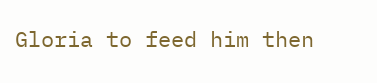Gloria to feed him then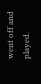went off and played.